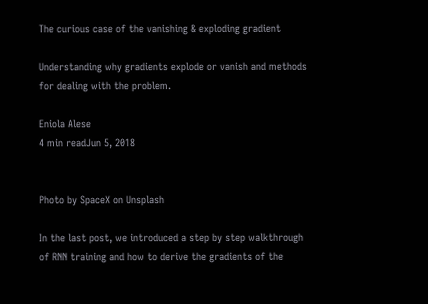The curious case of the vanishing & exploding gradient

Understanding why gradients explode or vanish and methods for dealing with the problem.

Eniola Alese
4 min readJun 5, 2018


Photo by SpaceX on Unsplash

In the last post, we introduced a step by step walkthrough of RNN training and how to derive the gradients of the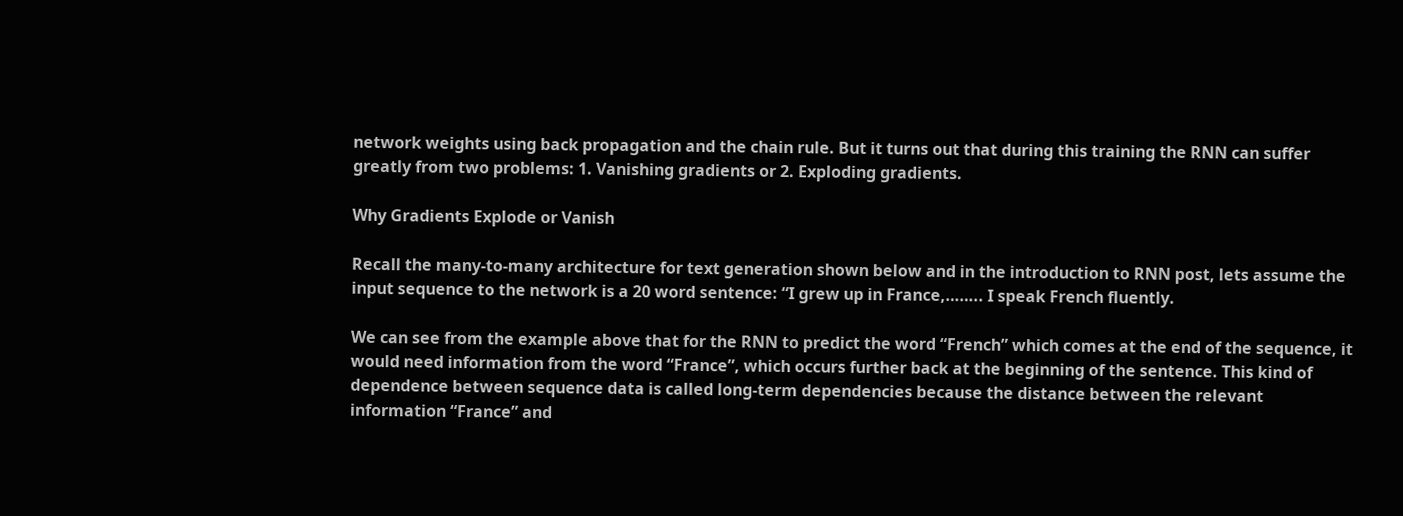network weights using back propagation and the chain rule. But it turns out that during this training the RNN can suffer greatly from two problems: 1. Vanishing gradients or 2. Exploding gradients.

Why Gradients Explode or Vanish

Recall the many-to-many architecture for text generation shown below and in the introduction to RNN post, lets assume the input sequence to the network is a 20 word sentence: “I grew up in France,…….. I speak French fluently.

We can see from the example above that for the RNN to predict the word “French” which comes at the end of the sequence, it would need information from the word “France”, which occurs further back at the beginning of the sentence. This kind of dependence between sequence data is called long-term dependencies because the distance between the relevant information “France” and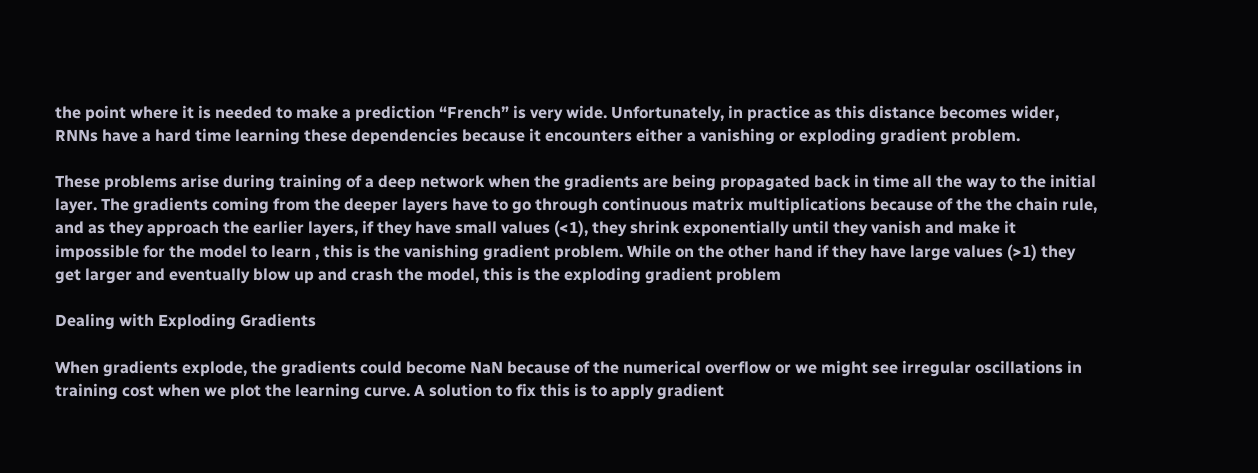the point where it is needed to make a prediction “French” is very wide. Unfortunately, in practice as this distance becomes wider, RNNs have a hard time learning these dependencies because it encounters either a vanishing or exploding gradient problem.

These problems arise during training of a deep network when the gradients are being propagated back in time all the way to the initial layer. The gradients coming from the deeper layers have to go through continuous matrix multiplications because of the the chain rule, and as they approach the earlier layers, if they have small values (<1), they shrink exponentially until they vanish and make it impossible for the model to learn , this is the vanishing gradient problem. While on the other hand if they have large values (>1) they get larger and eventually blow up and crash the model, this is the exploding gradient problem

Dealing with Exploding Gradients

When gradients explode, the gradients could become NaN because of the numerical overflow or we might see irregular oscillations in training cost when we plot the learning curve. A solution to fix this is to apply gradient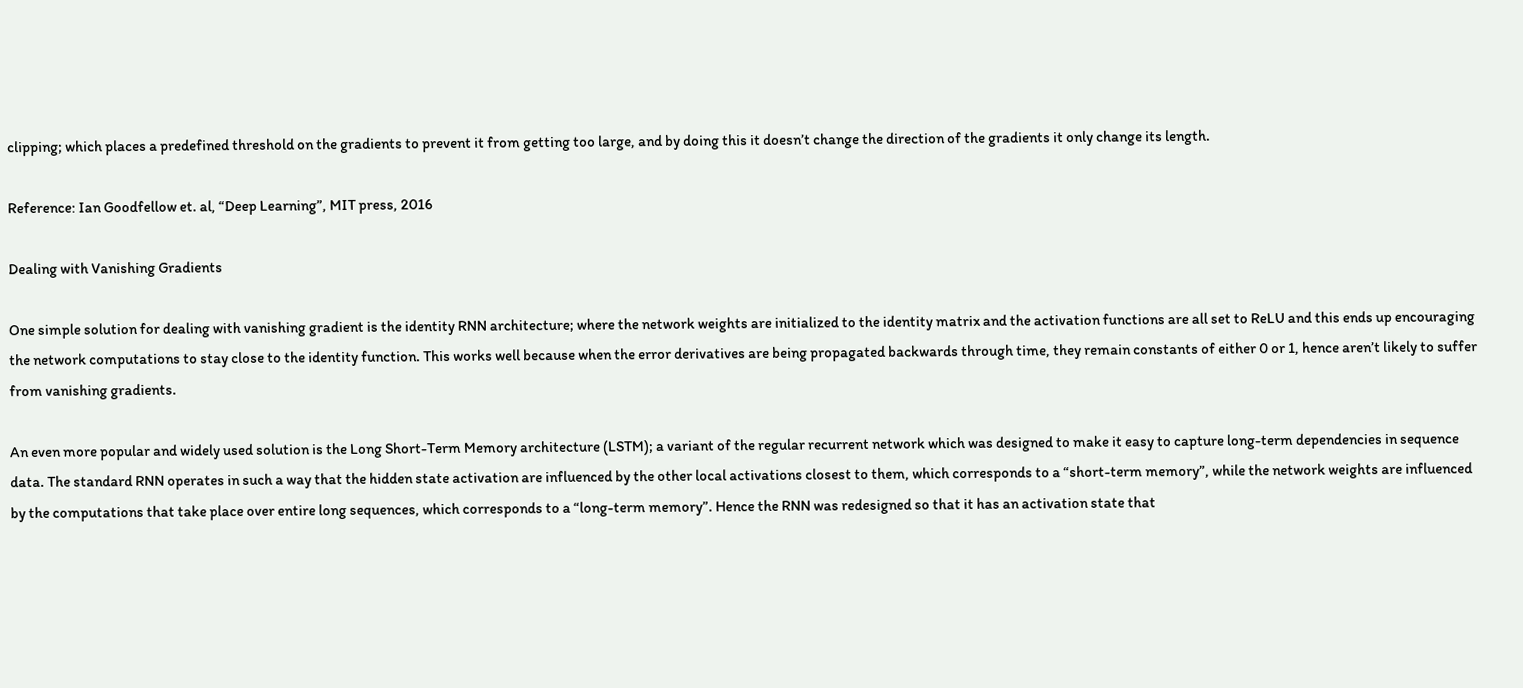clipping; which places a predefined threshold on the gradients to prevent it from getting too large, and by doing this it doesn’t change the direction of the gradients it only change its length.

Reference: Ian Goodfellow et. al, “Deep Learning”, MIT press, 2016

Dealing with Vanishing Gradients

One simple solution for dealing with vanishing gradient is the identity RNN architecture; where the network weights are initialized to the identity matrix and the activation functions are all set to ReLU and this ends up encouraging the network computations to stay close to the identity function. This works well because when the error derivatives are being propagated backwards through time, they remain constants of either 0 or 1, hence aren’t likely to suffer from vanishing gradients.

An even more popular and widely used solution is the Long Short-Term Memory architecture (LSTM); a variant of the regular recurrent network which was designed to make it easy to capture long-term dependencies in sequence data. The standard RNN operates in such a way that the hidden state activation are influenced by the other local activations closest to them, which corresponds to a “short-term memory”, while the network weights are influenced by the computations that take place over entire long sequences, which corresponds to a “long-term memory”. Hence the RNN was redesigned so that it has an activation state that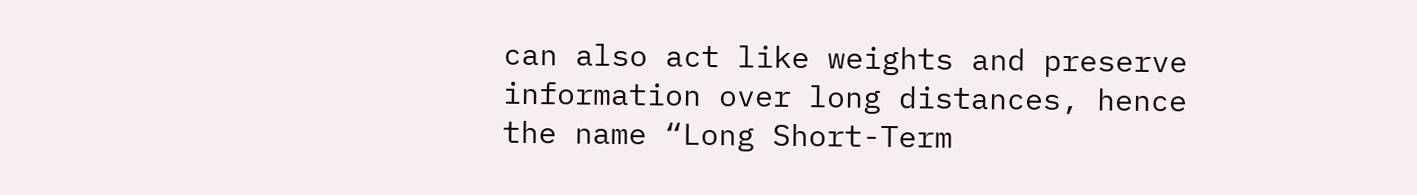can also act like weights and preserve information over long distances, hence the name “Long Short-Term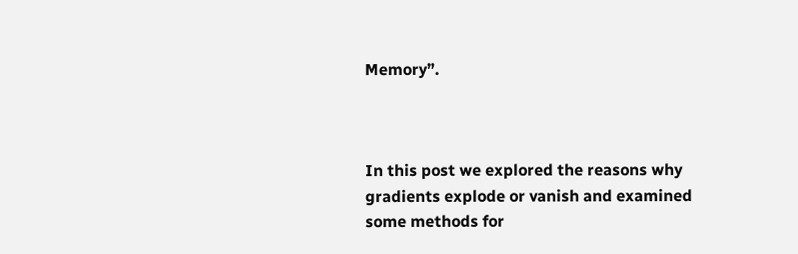Memory”.



In this post we explored the reasons why gradients explode or vanish and examined some methods for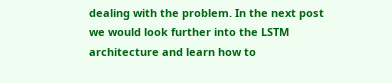dealing with the problem. In the next post we would look further into the LSTM architecture and learn how to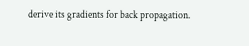derive its gradients for back propagation.